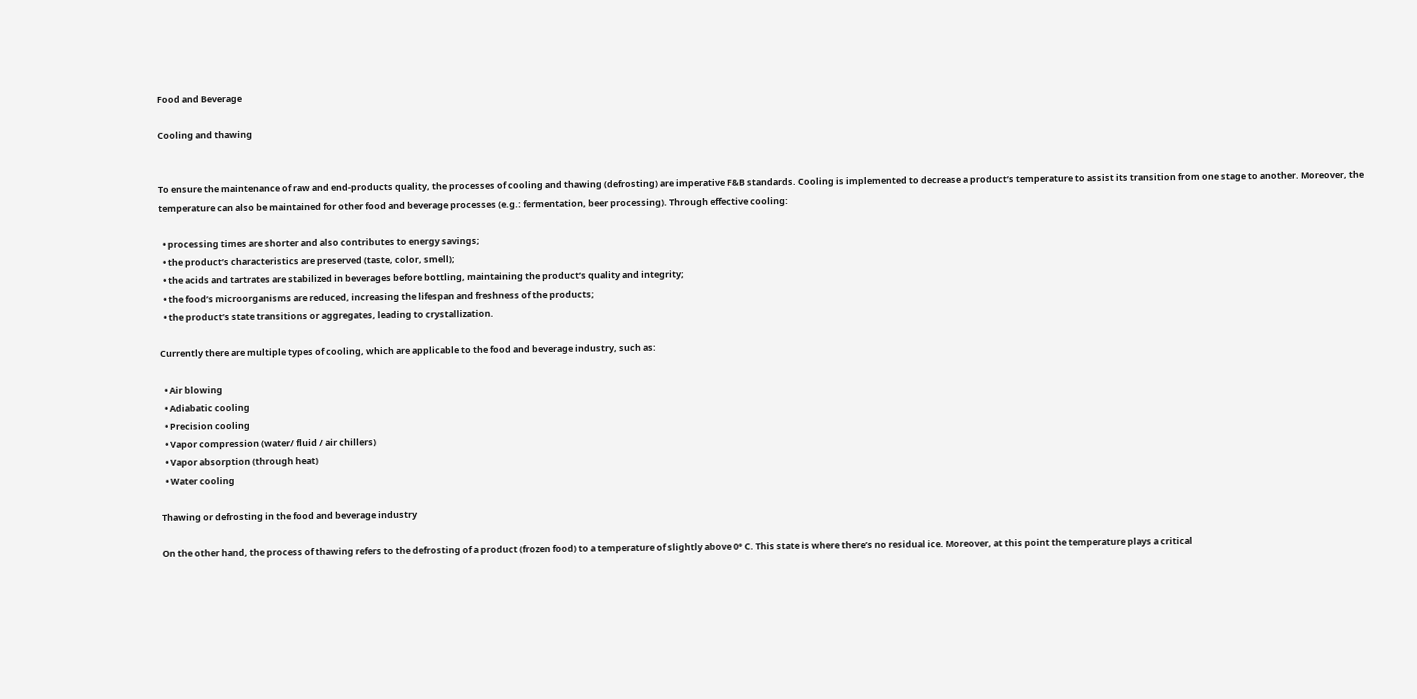Food and Beverage

Cooling and thawing


To ensure the maintenance of raw and end-products quality, the processes of cooling and thawing (defrosting) are imperative F&B standards. Cooling is implemented to decrease a product’s temperature to assist its transition from one stage to another. Moreover, the temperature can also be maintained for other food and beverage processes (e.g.: fermentation, beer processing). Through effective cooling:

  • processing times are shorter and also contributes to energy savings;
  • the product’s characteristics are preserved (taste, color, smell);
  • the acids and tartrates are stabilized in beverages before bottling, maintaining the product’s quality and integrity;
  • the food’s microorganisms are reduced, increasing the lifespan and freshness of the products;
  • the product’s state transitions or aggregates, leading to crystallization.

Currently there are multiple types of cooling, which are applicable to the food and beverage industry, such as:

  • Air blowing
  • Adiabatic cooling
  • Precision cooling
  • Vapor compression (water/ fluid / air chillers)
  • Vapor absorption (through heat)
  • Water cooling

Thawing or defrosting in the food and beverage industry

On the other hand, the process of thawing refers to the defrosting of a product (frozen food) to a temperature of slightly above 0° C. This state is where there’s no residual ice. Moreover, at this point the temperature plays a critical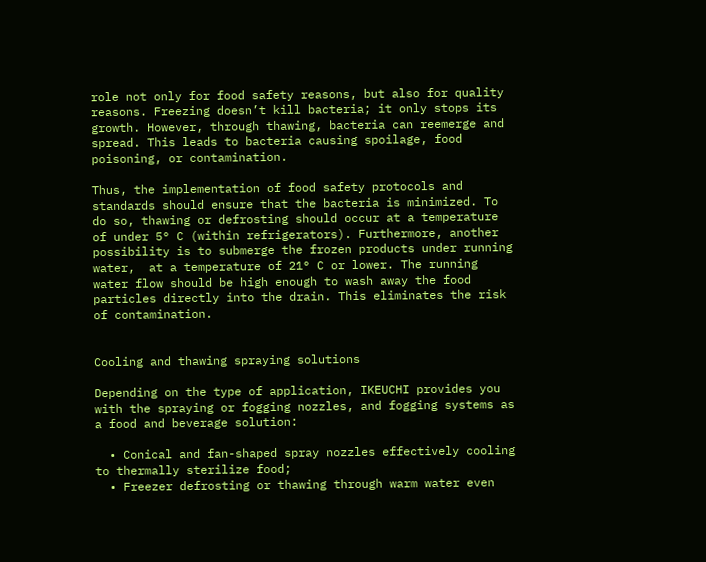role not only for food safety reasons, but also for quality reasons. Freezing doesn’t kill bacteria; it only stops its growth. However, through thawing, bacteria can reemerge and spread. This leads to bacteria causing spoilage, food poisoning, or contamination.

Thus, the implementation of food safety protocols and standards should ensure that the bacteria is minimized. To do so, thawing or defrosting should occur at a temperature of under 5° C (within refrigerators). Furthermore, another possibility is to submerge the frozen products under running water,  at a temperature of 21° C or lower. The running water flow should be high enough to wash away the food particles directly into the drain. This eliminates the risk of contamination.


Cooling and thawing spraying solutions

Depending on the type of application, IKEUCHI provides you with the spraying or fogging nozzles, and fogging systems as a food and beverage solution:

  • Conical and fan-shaped spray nozzles effectively cooling to thermally sterilize food;
  • Freezer defrosting or thawing through warm water even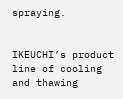spraying.


IKEUCHI’s product line of cooling and thawing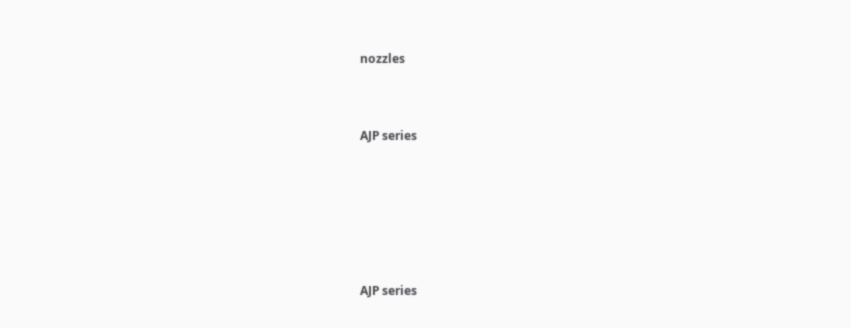nozzles


AJP series





AJP series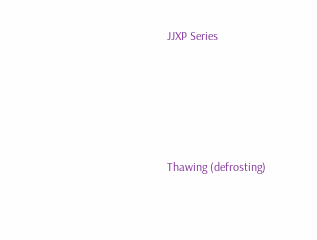JJXP Series






Thawing (defrosting)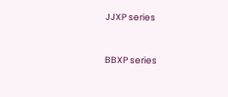JJXP series


BBXP series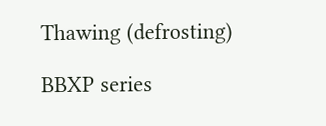Thawing (defrosting)

BBXP series